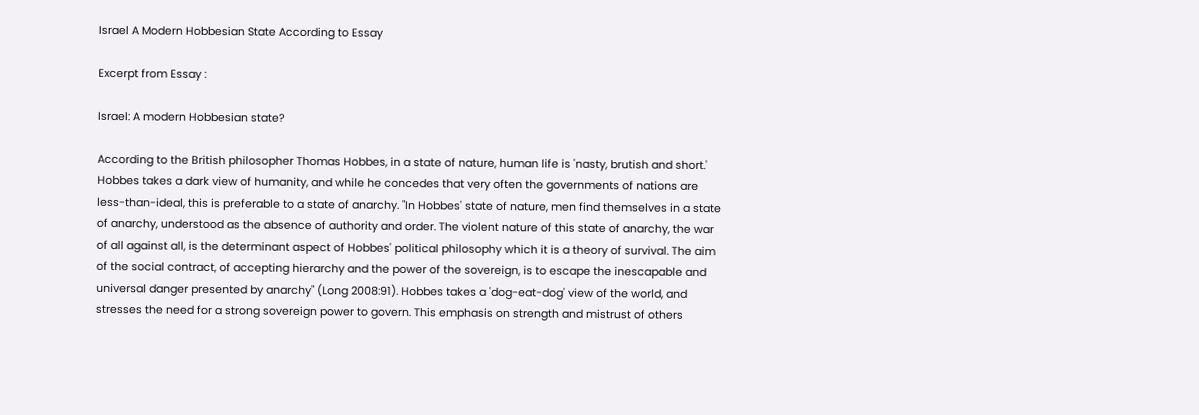Israel A Modern Hobbesian State According to Essay

Excerpt from Essay :

Israel: A modern Hobbesian state?

According to the British philosopher Thomas Hobbes, in a state of nature, human life is 'nasty, brutish and short.' Hobbes takes a dark view of humanity, and while he concedes that very often the governments of nations are less-than-ideal, this is preferable to a state of anarchy. "In Hobbes' state of nature, men find themselves in a state of anarchy, understood as the absence of authority and order. The violent nature of this state of anarchy, the war of all against all, is the determinant aspect of Hobbes' political philosophy which it is a theory of survival. The aim of the social contract, of accepting hierarchy and the power of the sovereign, is to escape the inescapable and universal danger presented by anarchy" (Long 2008:91). Hobbes takes a 'dog-eat-dog' view of the world, and stresses the need for a strong sovereign power to govern. This emphasis on strength and mistrust of others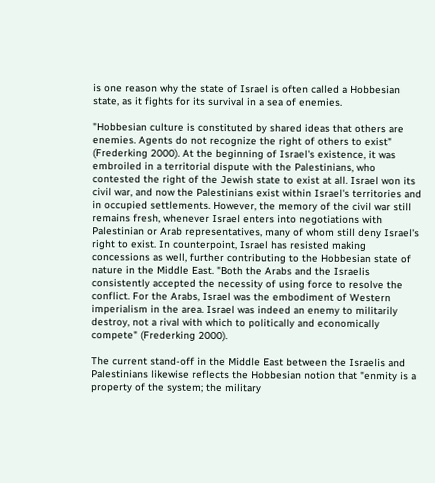is one reason why the state of Israel is often called a Hobbesian state, as it fights for its survival in a sea of enemies.

"Hobbesian culture is constituted by shared ideas that others are enemies. Agents do not recognize the right of others to exist" (Frederking 2000). At the beginning of Israel's existence, it was embroiled in a territorial dispute with the Palestinians, who contested the right of the Jewish state to exist at all. Israel won its civil war, and now the Palestinians exist within Israel's territories and in occupied settlements. However, the memory of the civil war still remains fresh, whenever Israel enters into negotiations with Palestinian or Arab representatives, many of whom still deny Israel's right to exist. In counterpoint, Israel has resisted making concessions as well, further contributing to the Hobbesian state of nature in the Middle East. "Both the Arabs and the Israelis consistently accepted the necessity of using force to resolve the conflict. For the Arabs, Israel was the embodiment of Western imperialism in the area. Israel was indeed an enemy to militarily destroy, not a rival with which to politically and economically compete" (Frederking 2000).

The current stand-off in the Middle East between the Israelis and Palestinians likewise reflects the Hobbesian notion that "enmity is a property of the system; the military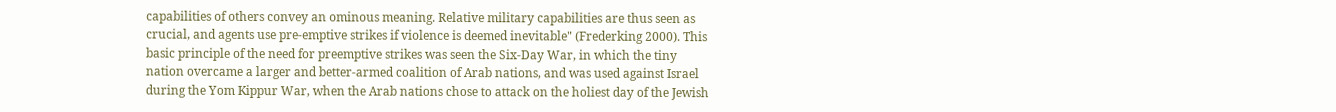capabilities of others convey an ominous meaning. Relative military capabilities are thus seen as crucial, and agents use pre-emptive strikes if violence is deemed inevitable" (Frederking 2000). This basic principle of the need for preemptive strikes was seen the Six-Day War, in which the tiny nation overcame a larger and better-armed coalition of Arab nations, and was used against Israel during the Yom Kippur War, when the Arab nations chose to attack on the holiest day of the Jewish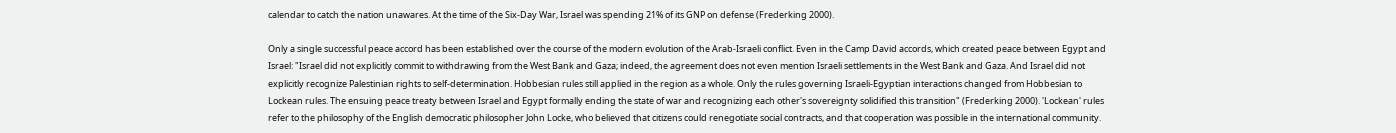calendar to catch the nation unawares. At the time of the Six-Day War, Israel was spending 21% of its GNP on defense (Frederking 2000).

Only a single successful peace accord has been established over the course of the modern evolution of the Arab-Israeli conflict. Even in the Camp David accords, which created peace between Egypt and Israel: "Israel did not explicitly commit to withdrawing from the West Bank and Gaza; indeed, the agreement does not even mention Israeli settlements in the West Bank and Gaza. And Israel did not explicitly recognize Palestinian rights to self-determination. Hobbesian rules still applied in the region as a whole. Only the rules governing Israeli-Egyptian interactions changed from Hobbesian to Lockean rules. The ensuing peace treaty between Israel and Egypt formally ending the state of war and recognizing each other's sovereignty solidified this transition" (Frederking 2000). 'Lockean' rules refer to the philosophy of the English democratic philosopher John Locke, who believed that citizens could renegotiate social contracts, and that cooperation was possible in the international community.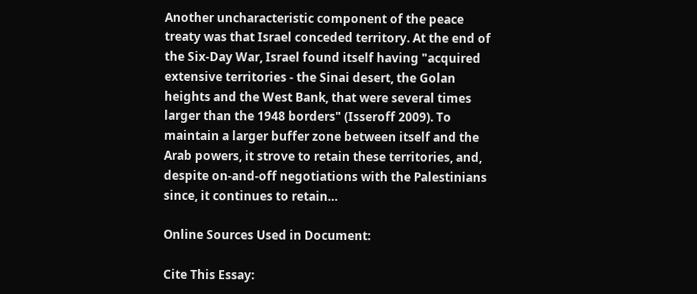Another uncharacteristic component of the peace treaty was that Israel conceded territory. At the end of the Six-Day War, Israel found itself having "acquired extensive territories - the Sinai desert, the Golan heights and the West Bank, that were several times larger than the 1948 borders" (Isseroff 2009). To maintain a larger buffer zone between itself and the Arab powers, it strove to retain these territories, and, despite on-and-off negotiations with the Palestinians since, it continues to retain…

Online Sources Used in Document:

Cite This Essay: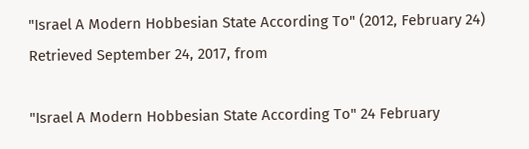"Israel A Modern Hobbesian State According To" (2012, February 24) Retrieved September 24, 2017, from

"Israel A Modern Hobbesian State According To" 24 February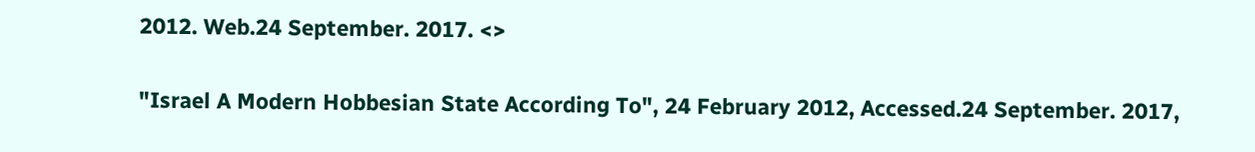2012. Web.24 September. 2017. <>

"Israel A Modern Hobbesian State According To", 24 February 2012, Accessed.24 September. 2017,